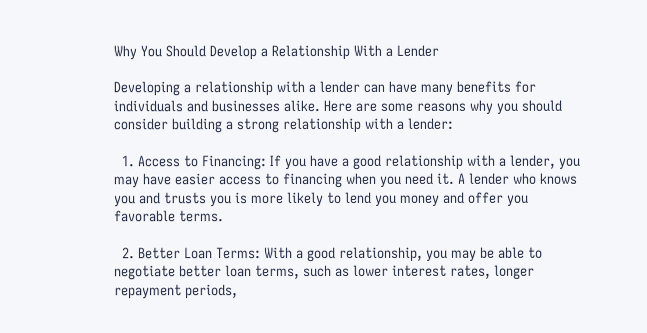Why You Should Develop a Relationship With a Lender

Developing a relationship with a lender can have many benefits for individuals and businesses alike. Here are some reasons why you should consider building a strong relationship with a lender:

  1. Access to Financing: If you have a good relationship with a lender, you may have easier access to financing when you need it. A lender who knows you and trusts you is more likely to lend you money and offer you favorable terms.

  2. Better Loan Terms: With a good relationship, you may be able to negotiate better loan terms, such as lower interest rates, longer repayment periods,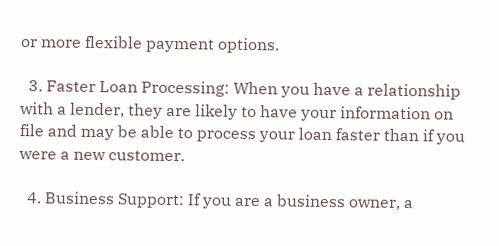or more flexible payment options.

  3. Faster Loan Processing: When you have a relationship with a lender, they are likely to have your information on file and may be able to process your loan faster than if you were a new customer.

  4. Business Support: If you are a business owner, a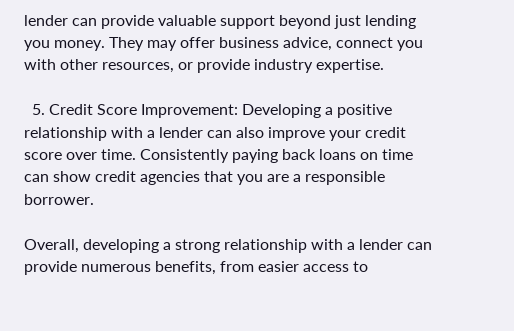lender can provide valuable support beyond just lending you money. They may offer business advice, connect you with other resources, or provide industry expertise.

  5. Credit Score Improvement: Developing a positive relationship with a lender can also improve your credit score over time. Consistently paying back loans on time can show credit agencies that you are a responsible borrower.

Overall, developing a strong relationship with a lender can provide numerous benefits, from easier access to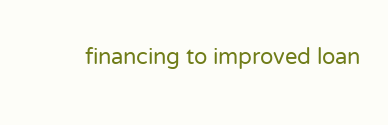financing to improved loan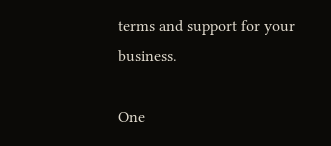terms and support for your business.

One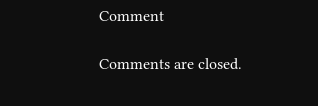Comment

Comments are closed.